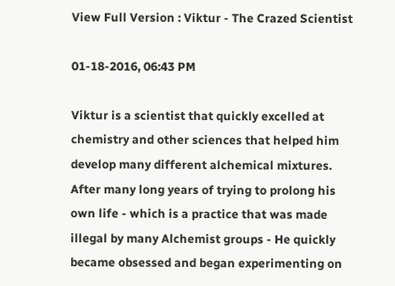View Full Version : Viktur - The Crazed Scientist

01-18-2016, 06:43 PM

Viktur is a scientist that quickly excelled at chemistry and other sciences that helped him develop many different alchemical mixtures. After many long years of trying to prolong his own life - which is a practice that was made illegal by many Alchemist groups - He quickly became obsessed and began experimenting on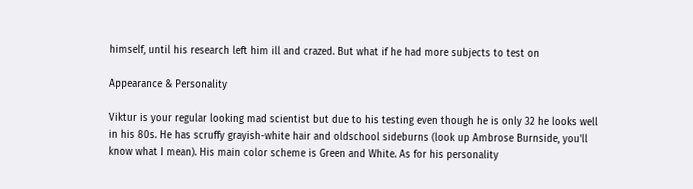himself, until his research left him ill and crazed. But what if he had more subjects to test on

Appearance & Personality

Viktur is your regular looking mad scientist but due to his testing even though he is only 32 he looks well in his 80s. He has scruffy grayish-white hair and oldschool sideburns (look up Ambrose Burnside, you'll know what I mean). His main color scheme is Green and White. As for his personality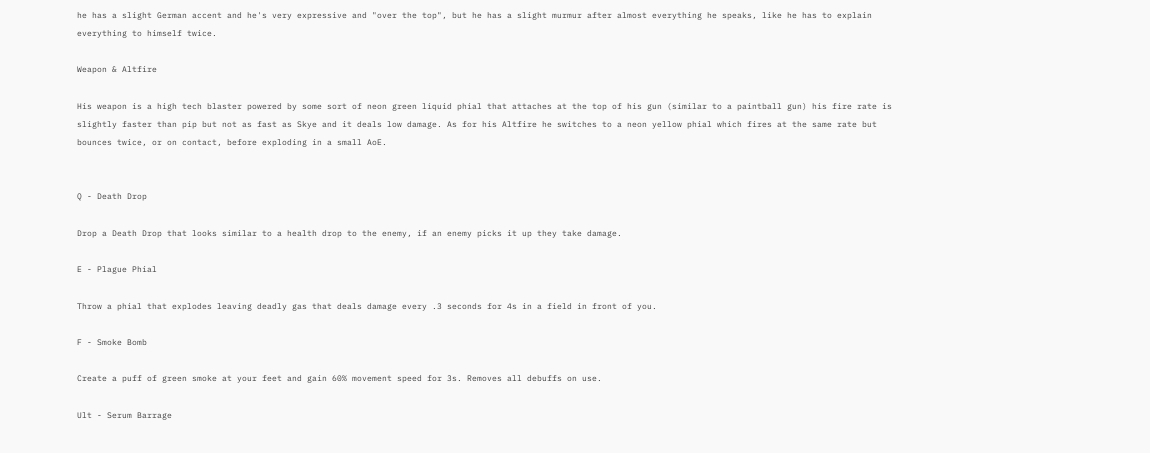he has a slight German accent and he's very expressive and "over the top", but he has a slight murmur after almost everything he speaks, like he has to explain everything to himself twice.

Weapon & Altfire

His weapon is a high tech blaster powered by some sort of neon green liquid phial that attaches at the top of his gun (similar to a paintball gun) his fire rate is slightly faster than pip but not as fast as Skye and it deals low damage. As for his Altfire he switches to a neon yellow phial which fires at the same rate but bounces twice, or on contact, before exploding in a small AoE.


Q - Death Drop

Drop a Death Drop that looks similar to a health drop to the enemy, if an enemy picks it up they take damage.

E - Plague Phial

Throw a phial that explodes leaving deadly gas that deals damage every .3 seconds for 4s in a field in front of you.

F - Smoke Bomb

Create a puff of green smoke at your feet and gain 60% movement speed for 3s. Removes all debuffs on use.

Ult - Serum Barrage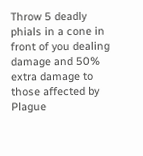Throw 5 deadly phials in a cone in front of you dealing damage and 50% extra damage to those affected by Plague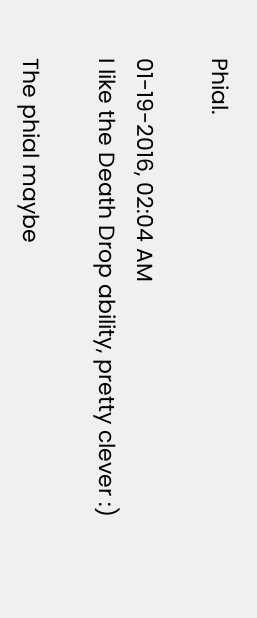Phial.

01-19-2016, 02:04 AM
I like the Death Drop ability, pretty clever :)

The phial maybe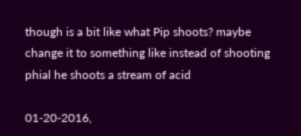though is a bit like what Pip shoots? maybe change it to something like instead of shooting phial he shoots a stream of acid

01-20-2016,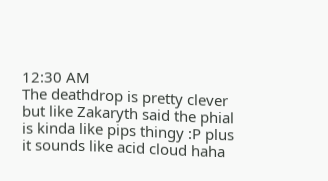12:30 AM
The deathdrop is pretty clever but like Zakaryth said the phial is kinda like pips thingy :P plus it sounds like acid cloud haha